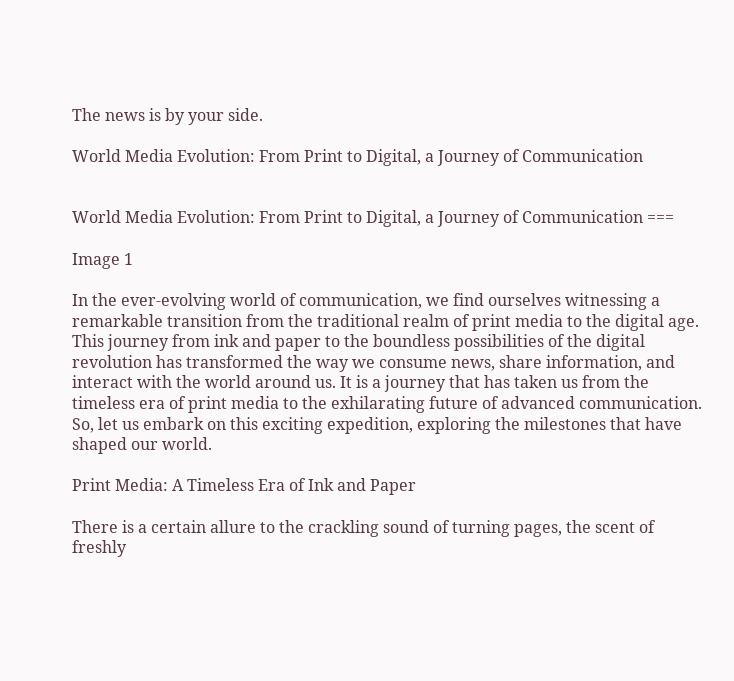The news is by your side.

World Media Evolution: From Print to Digital, a Journey of Communication


World Media Evolution: From Print to Digital, a Journey of Communication ===

Image 1

In the ever-evolving world of communication, we find ourselves witnessing a remarkable transition from the traditional realm of print media to the digital age. This journey from ink and paper to the boundless possibilities of the digital revolution has transformed the way we consume news, share information, and interact with the world around us. It is a journey that has taken us from the timeless era of print media to the exhilarating future of advanced communication. So, let us embark on this exciting expedition, exploring the milestones that have shaped our world.

Print Media: A Timeless Era of Ink and Paper

There is a certain allure to the crackling sound of turning pages, the scent of freshly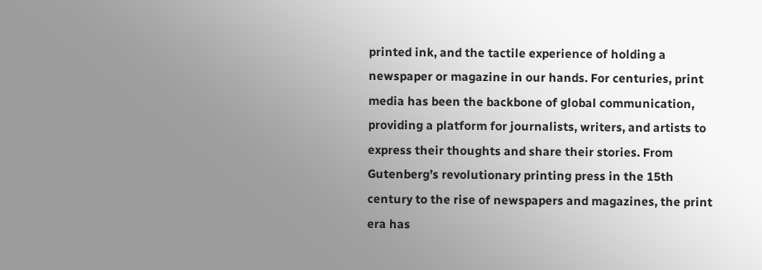printed ink, and the tactile experience of holding a newspaper or magazine in our hands. For centuries, print media has been the backbone of global communication, providing a platform for journalists, writers, and artists to express their thoughts and share their stories. From Gutenberg’s revolutionary printing press in the 15th century to the rise of newspapers and magazines, the print era has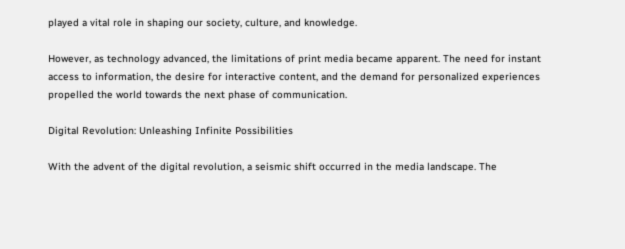played a vital role in shaping our society, culture, and knowledge.

However, as technology advanced, the limitations of print media became apparent. The need for instant access to information, the desire for interactive content, and the demand for personalized experiences propelled the world towards the next phase of communication.

Digital Revolution: Unleashing Infinite Possibilities

With the advent of the digital revolution, a seismic shift occurred in the media landscape. The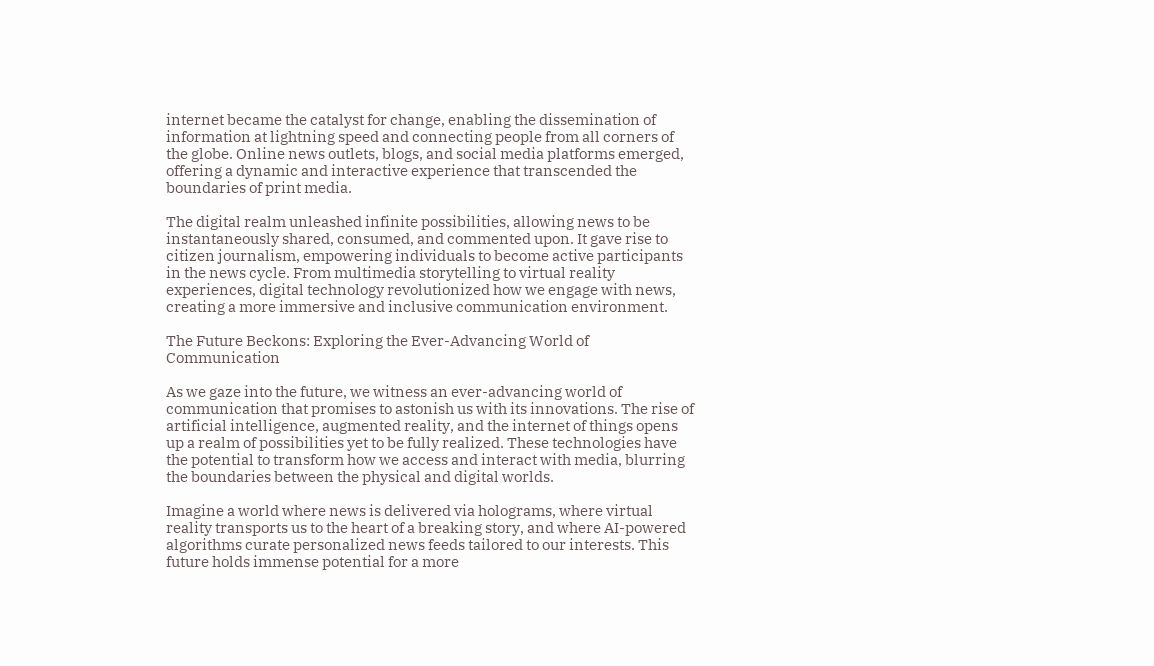internet became the catalyst for change, enabling the dissemination of information at lightning speed and connecting people from all corners of the globe. Online news outlets, blogs, and social media platforms emerged, offering a dynamic and interactive experience that transcended the boundaries of print media.

The digital realm unleashed infinite possibilities, allowing news to be instantaneously shared, consumed, and commented upon. It gave rise to citizen journalism, empowering individuals to become active participants in the news cycle. From multimedia storytelling to virtual reality experiences, digital technology revolutionized how we engage with news, creating a more immersive and inclusive communication environment.

The Future Beckons: Exploring the Ever-Advancing World of Communication

As we gaze into the future, we witness an ever-advancing world of communication that promises to astonish us with its innovations. The rise of artificial intelligence, augmented reality, and the internet of things opens up a realm of possibilities yet to be fully realized. These technologies have the potential to transform how we access and interact with media, blurring the boundaries between the physical and digital worlds.

Imagine a world where news is delivered via holograms, where virtual reality transports us to the heart of a breaking story, and where AI-powered algorithms curate personalized news feeds tailored to our interests. This future holds immense potential for a more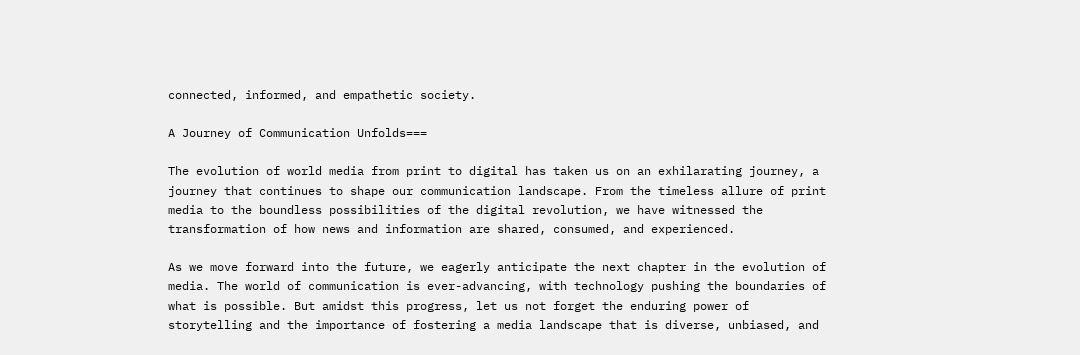connected, informed, and empathetic society.

A Journey of Communication Unfolds===

The evolution of world media from print to digital has taken us on an exhilarating journey, a journey that continues to shape our communication landscape. From the timeless allure of print media to the boundless possibilities of the digital revolution, we have witnessed the transformation of how news and information are shared, consumed, and experienced.

As we move forward into the future, we eagerly anticipate the next chapter in the evolution of media. The world of communication is ever-advancing, with technology pushing the boundaries of what is possible. But amidst this progress, let us not forget the enduring power of storytelling and the importance of fostering a media landscape that is diverse, unbiased, and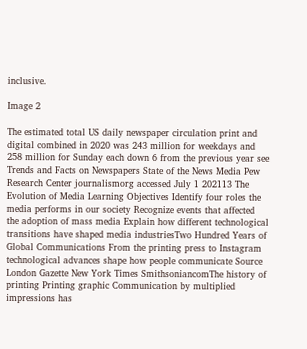inclusive.

Image 2

The estimated total US daily newspaper circulation print and digital combined in 2020 was 243 million for weekdays and 258 million for Sunday each down 6 from the previous year see Trends and Facts on Newspapers State of the News Media Pew Research Center journalismorg accessed July 1 202113 The Evolution of Media Learning Objectives Identify four roles the media performs in our society Recognize events that affected the adoption of mass media Explain how different technological transitions have shaped media industriesTwo Hundred Years of Global Communications From the printing press to Instagram technological advances shape how people communicate Source London Gazette New York Times SmithsoniancomThe history of printing Printing graphic Communication by multiplied impressions has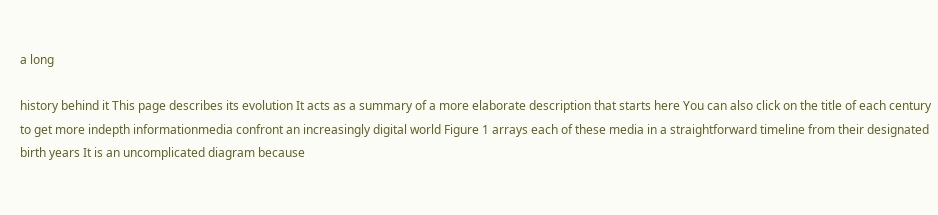a long

history behind it This page describes its evolution It acts as a summary of a more elaborate description that starts here You can also click on the title of each century to get more indepth informationmedia confront an increasingly digital world Figure 1 arrays each of these media in a straightforward timeline from their designated birth years It is an uncomplicated diagram because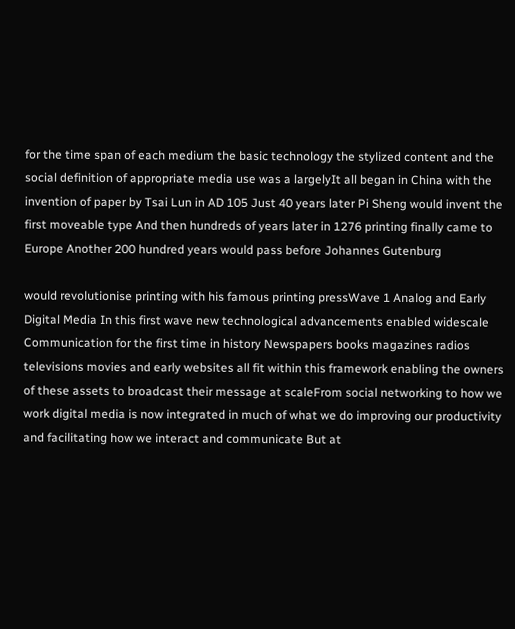for the time span of each medium the basic technology the stylized content and the social definition of appropriate media use was a largelyIt all began in China with the invention of paper by Tsai Lun in AD 105 Just 40 years later Pi Sheng would invent the first moveable type And then hundreds of years later in 1276 printing finally came to Europe Another 200 hundred years would pass before Johannes Gutenburg

would revolutionise printing with his famous printing pressWave 1 Analog and Early Digital Media In this first wave new technological advancements enabled widescale Communication for the first time in history Newspapers books magazines radios televisions movies and early websites all fit within this framework enabling the owners of these assets to broadcast their message at scaleFrom social networking to how we work digital media is now integrated in much of what we do improving our productivity and facilitating how we interact and communicate But at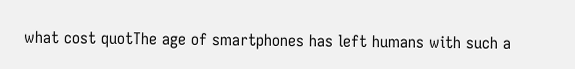what cost quotThe age of smartphones has left humans with such a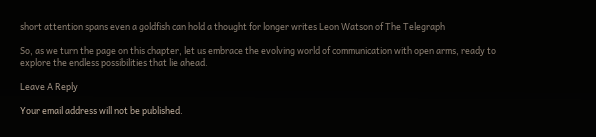short attention spans even a goldfish can hold a thought for longer writes Leon Watson of The Telegraph

So, as we turn the page on this chapter, let us embrace the evolving world of communication with open arms, ready to explore the endless possibilities that lie ahead.

Leave A Reply

Your email address will not be published.